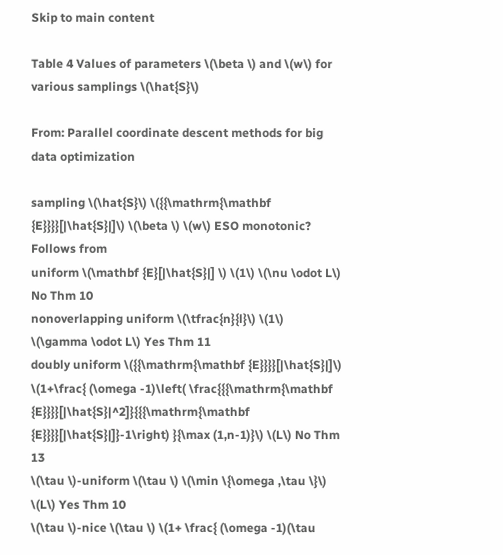Skip to main content

Table 4 Values of parameters \(\beta \) and \(w\) for various samplings \(\hat{S}\)

From: Parallel coordinate descent methods for big data optimization

sampling \(\hat{S}\) \({{\mathrm{\mathbf {E}}}}[|\hat{S}|]\) \(\beta \) \(w\) ESO monotonic? Follows from
uniform \(\mathbf {E}[|\hat{S}|] \) \(1\) \(\nu \odot L\) No Thm 10
nonoverlapping uniform \(\tfrac{n}{l}\) \(1\) \(\gamma \odot L\) Yes Thm 11
doubly uniform \({{\mathrm{\mathbf {E}}}}[|\hat{S}|]\) \(1+\frac{ (\omega -1)\left( \frac{{{\mathrm{\mathbf {E}}}}[|\hat{S}|^2]}{{{\mathrm{\mathbf {E}}}}[|\hat{S}|]}-1\right) }{\max (1,n-1)}\) \(L\) No Thm 13
\(\tau \)-uniform \(\tau \) \(\min \{\omega ,\tau \}\) \(L\) Yes Thm 10
\(\tau \)-nice \(\tau \) \(1+ \frac{ (\omega -1)(\tau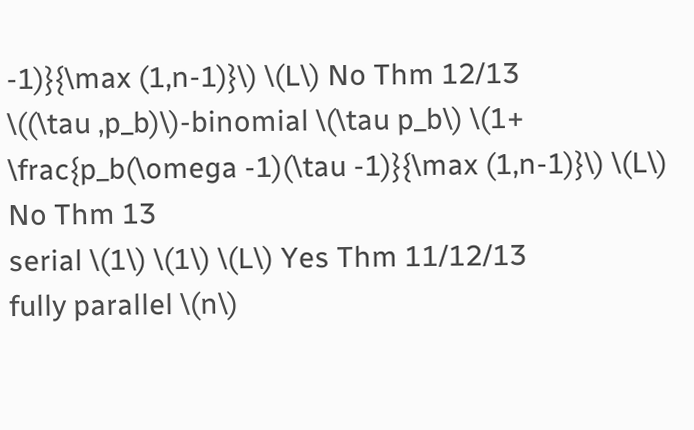-1)}{\max (1,n-1)}\) \(L\) No Thm 12/13
\((\tau ,p_b)\)-binomial \(\tau p_b\) \(1+ \frac{p_b(\omega -1)(\tau -1)}{\max (1,n-1)}\) \(L\) No Thm 13
serial \(1\) \(1\) \(L\) Yes Thm 11/12/13
fully parallel \(n\)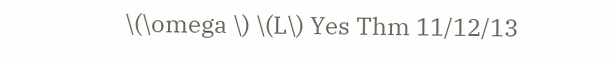\(\omega \) \(L\) Yes Thm 11/12/13